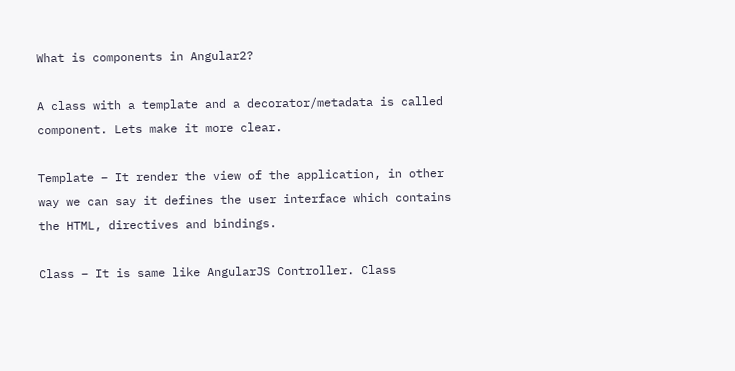What is components in Angular2?

A class with a template and a decorator/metadata is called component. Lets make it more clear.

Template – It render the view of the application, in other way we can say it defines the user interface which contains the HTML, directives and bindings.

Class – It is same like AngularJS Controller. Class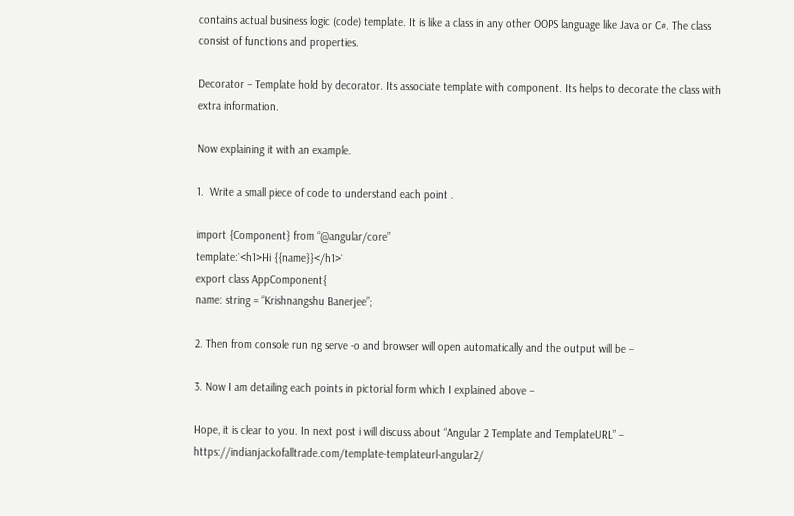contains actual business logic (code) template. It is like a class in any other OOPS language like Java or C#. The class consist of functions and properties.

Decorator – Template hold by decorator. Its associate template with component. Its helps to decorate the class with extra information.

Now explaining it with an example.

1.  Write a small piece of code to understand each point .

import {Component} from “@angular/core”
template:`<h1>Hi {{name}}</h1>`
export class AppComponent{
name: string = “Krishnangshu Banerjee”;

2. Then from console run ng serve -o and browser will open automatically and the output will be –

3. Now I am detailing each points in pictorial form which I explained above –

Hope, it is clear to you. In next post i will discuss about “Angular 2 Template and TemplateURL” – https://indianjackofalltrade.com/template-templateurl-angular2/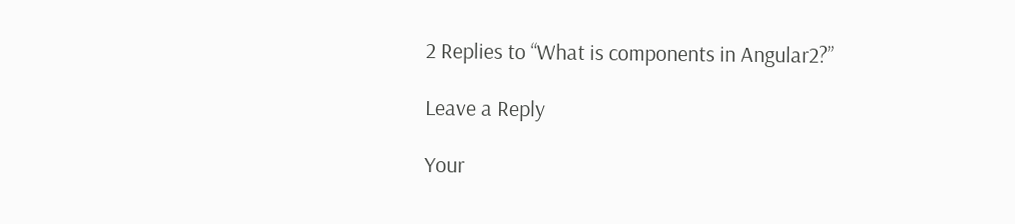2 Replies to “What is components in Angular2?”

Leave a Reply

Your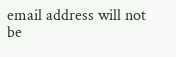email address will not be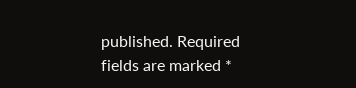published. Required fields are marked *